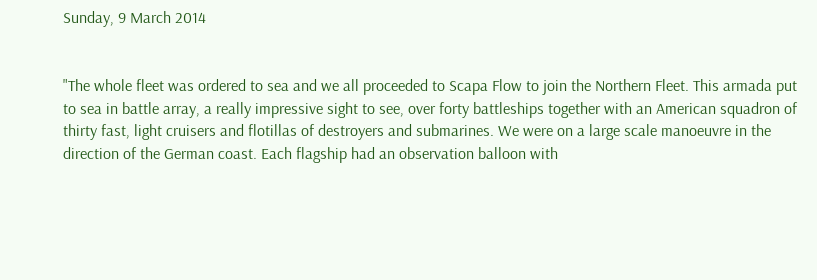Sunday, 9 March 2014


"The whole fleet was ordered to sea and we all proceeded to Scapa Flow to join the Northern Fleet. This armada put to sea in battle array, a really impressive sight to see, over forty battleships together with an American squadron of thirty fast, light cruisers and flotillas of destroyers and submarines. We were on a large scale manoeuvre in the direction of the German coast. Each flagship had an observation balloon with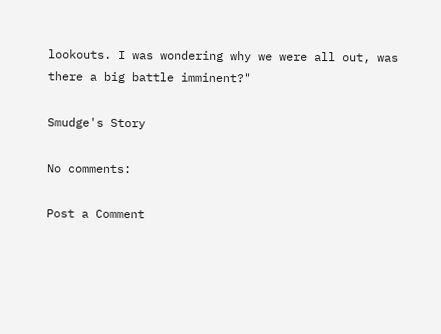lookouts. I was wondering why we were all out, was there a big battle imminent?"

Smudge's Story

No comments:

Post a Comment